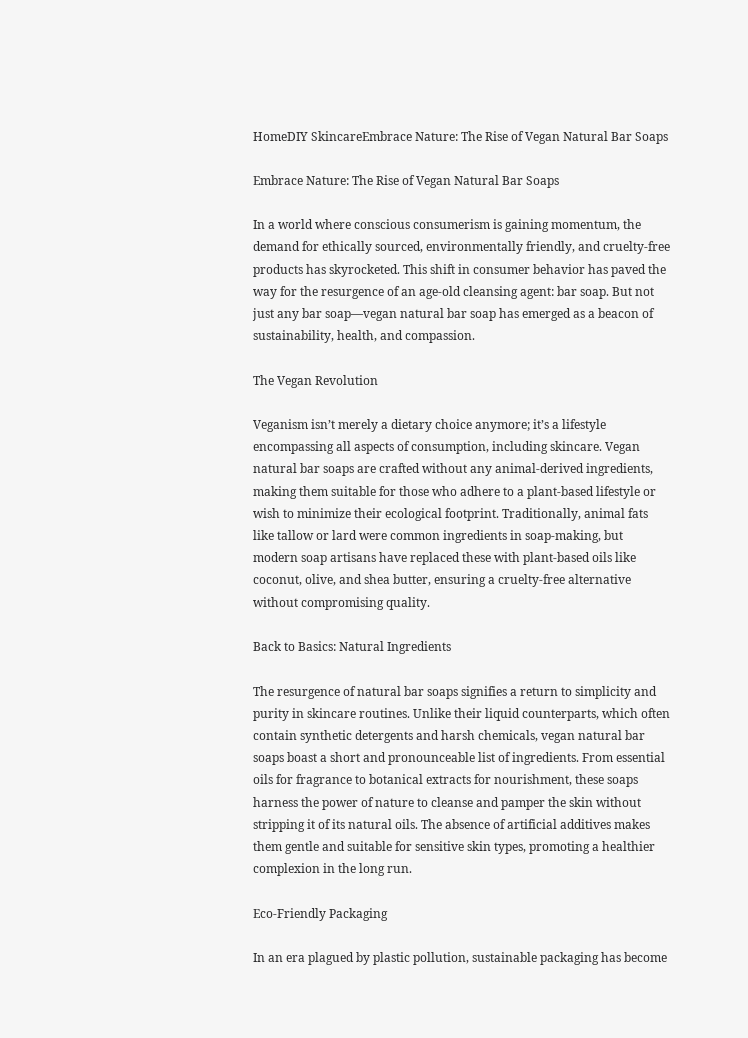HomeDIY SkincareEmbrace Nature: The Rise of Vegan Natural Bar Soaps

Embrace Nature: The Rise of Vegan Natural Bar Soaps

In a world where conscious consumerism is gaining momentum, the demand for ethically sourced, environmentally friendly, and cruelty-free products has skyrocketed. This shift in consumer behavior has paved the way for the resurgence of an age-old cleansing agent: bar soap. But not just any bar soap—vegan natural bar soap has emerged as a beacon of sustainability, health, and compassion.

The Vegan Revolution

Veganism isn’t merely a dietary choice anymore; it’s a lifestyle encompassing all aspects of consumption, including skincare. Vegan natural bar soaps are crafted without any animal-derived ingredients, making them suitable for those who adhere to a plant-based lifestyle or wish to minimize their ecological footprint. Traditionally, animal fats like tallow or lard were common ingredients in soap-making, but modern soap artisans have replaced these with plant-based oils like coconut, olive, and shea butter, ensuring a cruelty-free alternative without compromising quality.

Back to Basics: Natural Ingredients

The resurgence of natural bar soaps signifies a return to simplicity and purity in skincare routines. Unlike their liquid counterparts, which often contain synthetic detergents and harsh chemicals, vegan natural bar soaps boast a short and pronounceable list of ingredients. From essential oils for fragrance to botanical extracts for nourishment, these soaps harness the power of nature to cleanse and pamper the skin without stripping it of its natural oils. The absence of artificial additives makes them gentle and suitable for sensitive skin types, promoting a healthier complexion in the long run.

Eco-Friendly Packaging

In an era plagued by plastic pollution, sustainable packaging has become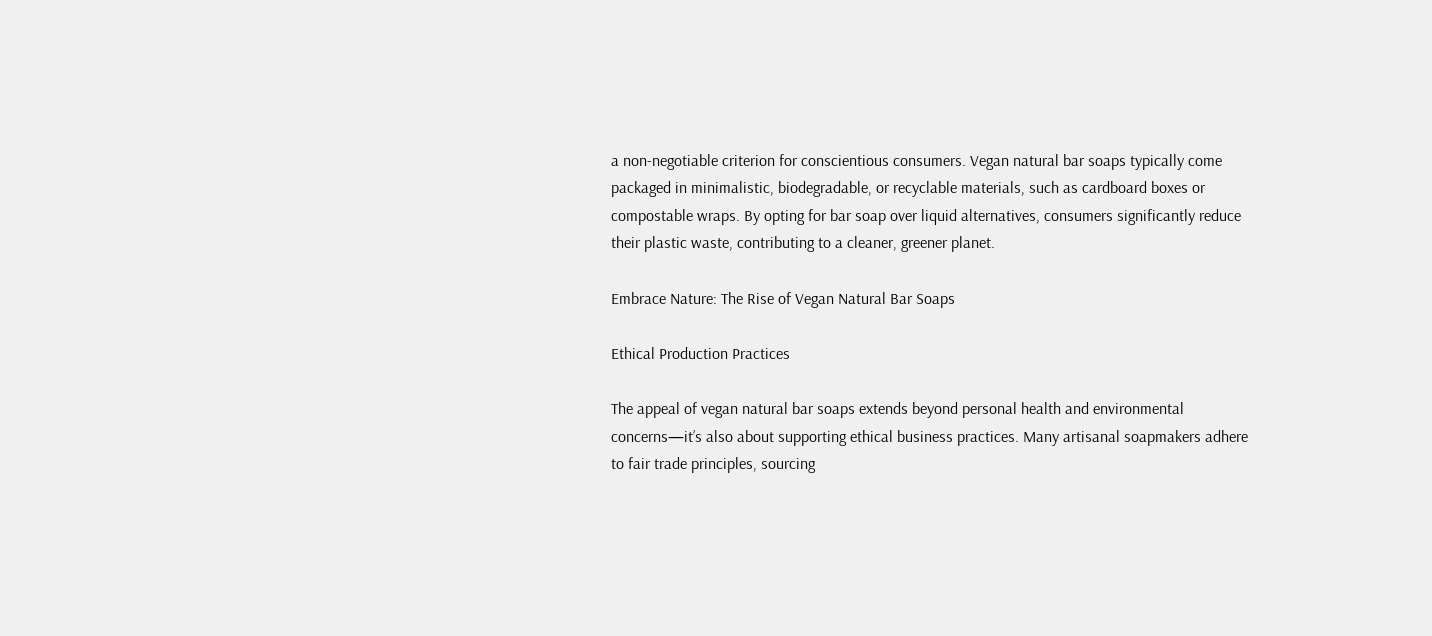a non-negotiable criterion for conscientious consumers. Vegan natural bar soaps typically come packaged in minimalistic, biodegradable, or recyclable materials, such as cardboard boxes or compostable wraps. By opting for bar soap over liquid alternatives, consumers significantly reduce their plastic waste, contributing to a cleaner, greener planet.

Embrace Nature: The Rise of Vegan Natural Bar Soaps

Ethical Production Practices

The appeal of vegan natural bar soaps extends beyond personal health and environmental concerns—it’s also about supporting ethical business practices. Many artisanal soapmakers adhere to fair trade principles, sourcing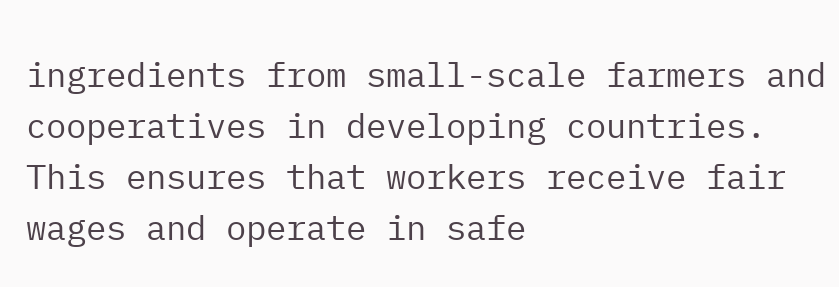ingredients from small-scale farmers and cooperatives in developing countries. This ensures that workers receive fair wages and operate in safe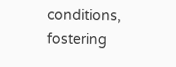conditions, fostering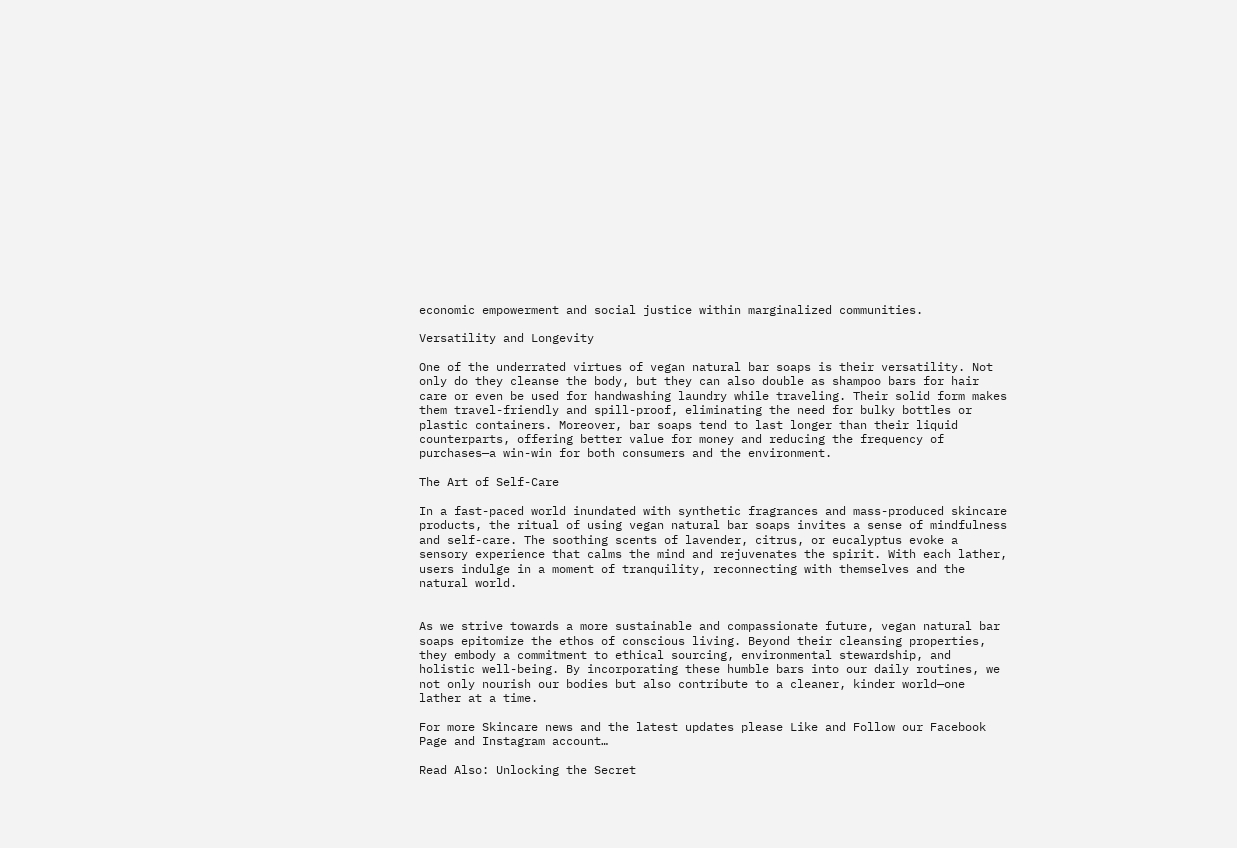economic empowerment and social justice within marginalized communities.

Versatility and Longevity

One of the underrated virtues of vegan natural bar soaps is their versatility. Not only do they cleanse the body, but they can also double as shampoo bars for hair care or even be used for handwashing laundry while traveling. Their solid form makes them travel-friendly and spill-proof, eliminating the need for bulky bottles or plastic containers. Moreover, bar soaps tend to last longer than their liquid counterparts, offering better value for money and reducing the frequency of purchases—a win-win for both consumers and the environment.

The Art of Self-Care

In a fast-paced world inundated with synthetic fragrances and mass-produced skincare products, the ritual of using vegan natural bar soaps invites a sense of mindfulness and self-care. The soothing scents of lavender, citrus, or eucalyptus evoke a sensory experience that calms the mind and rejuvenates the spirit. With each lather, users indulge in a moment of tranquility, reconnecting with themselves and the natural world.


As we strive towards a more sustainable and compassionate future, vegan natural bar soaps epitomize the ethos of conscious living. Beyond their cleansing properties, they embody a commitment to ethical sourcing, environmental stewardship, and holistic well-being. By incorporating these humble bars into our daily routines, we not only nourish our bodies but also contribute to a cleaner, kinder world—one lather at a time.

For more Skincare news and the latest updates please Like and Follow our Facebook Page and Instagram account…

Read Also: Unlocking the Secret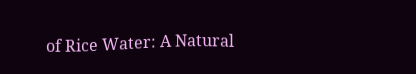of Rice Water: A Natural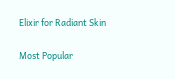Elixir for Radiant Skin

Most Popular